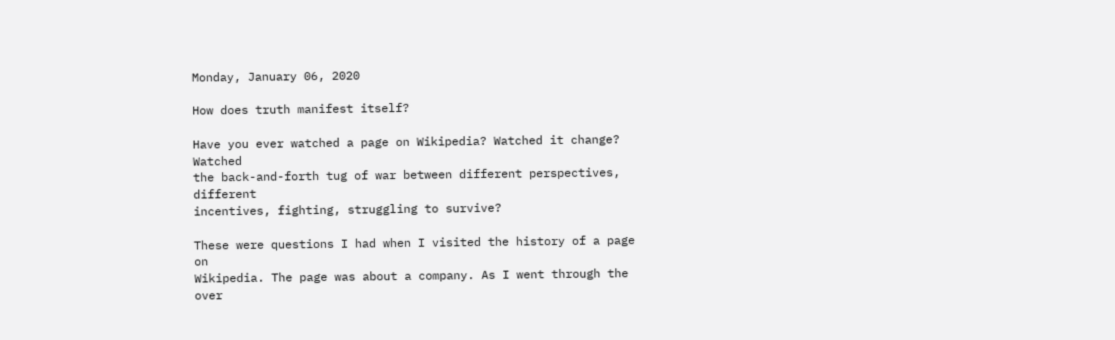Monday, January 06, 2020

How does truth manifest itself?

Have you ever watched a page on Wikipedia? Watched it change? Watched
the back-and-forth tug of war between different perspectives, different
incentives, fighting, struggling to survive?

These were questions I had when I visited the history of a page on
Wikipedia. The page was about a company. As I went through the over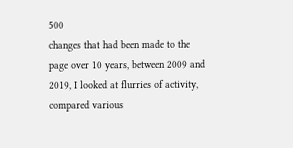500
changes that had been made to the page over 10 years, between 2009 and
2019, I looked at flurries of activity, compared various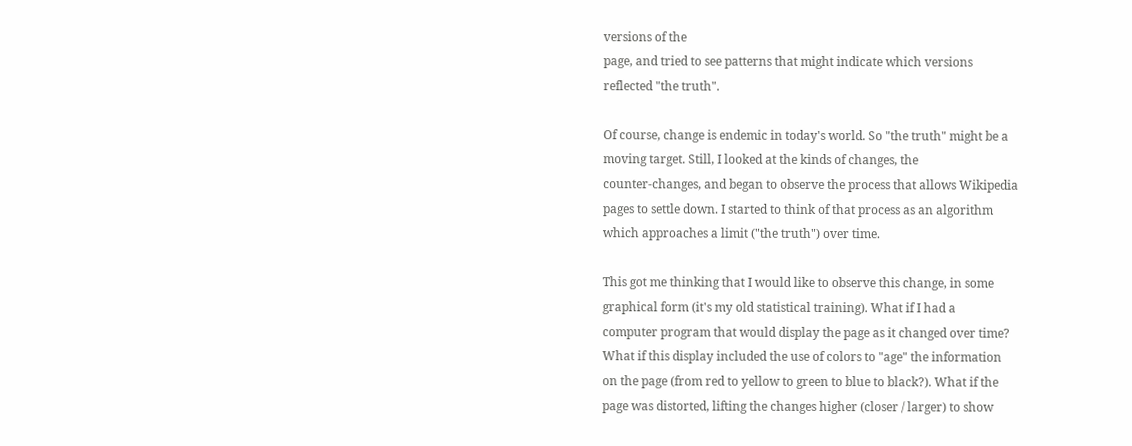versions of the
page, and tried to see patterns that might indicate which versions
reflected "the truth".

Of course, change is endemic in today's world. So "the truth" might be a
moving target. Still, I looked at the kinds of changes, the
counter-changes, and began to observe the process that allows Wikipedia
pages to settle down. I started to think of that process as an algorithm
which approaches a limit ("the truth") over time.

This got me thinking that I would like to observe this change, in some
graphical form (it's my old statistical training). What if I had a
computer program that would display the page as it changed over time?
What if this display included the use of colors to "age" the information
on the page (from red to yellow to green to blue to black?). What if the
page was distorted, lifting the changes higher (closer / larger) to show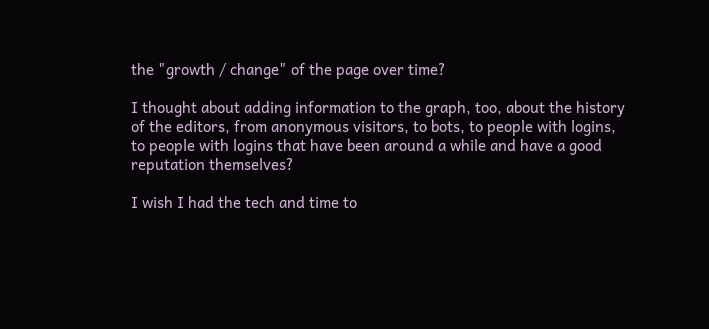the "growth / change" of the page over time?

I thought about adding information to the graph, too, about the history
of the editors, from anonymous visitors, to bots, to people with logins,
to people with logins that have been around a while and have a good
reputation themselves?

I wish I had the tech and time to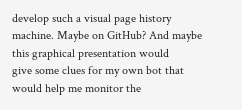develop such a visual page history
machine. Maybe on GitHub? And maybe this graphical presentation would
give some clues for my own bot that would help me monitor the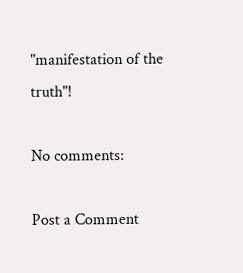"manifestation of the truth"!

No comments:

Post a Comment